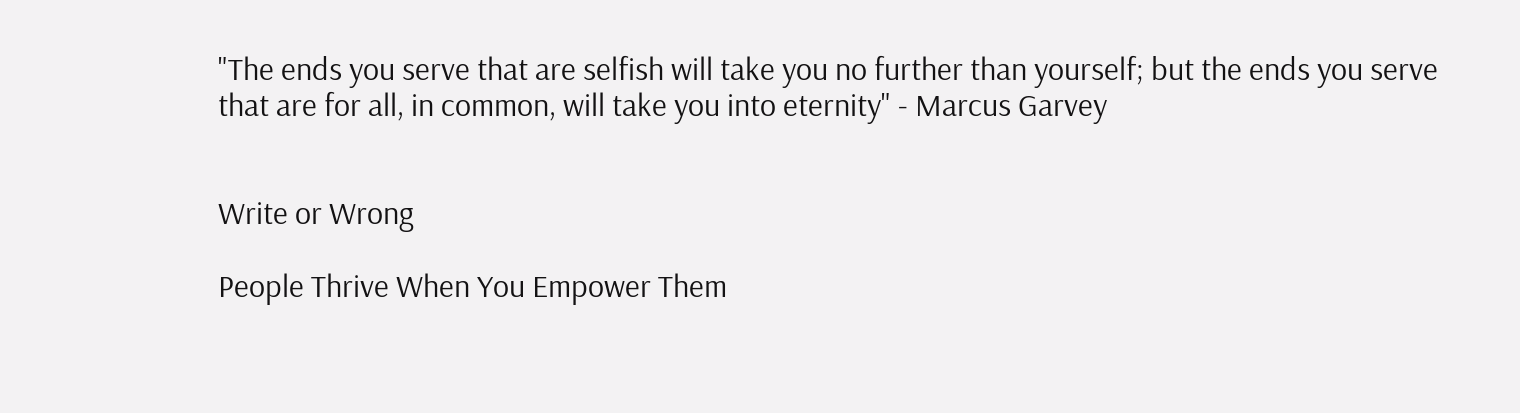"The ends you serve that are selfish will take you no further than yourself; but the ends you serve that are for all, in common, will take you into eternity" - Marcus Garvey


Write or Wrong

People Thrive When You Empower Them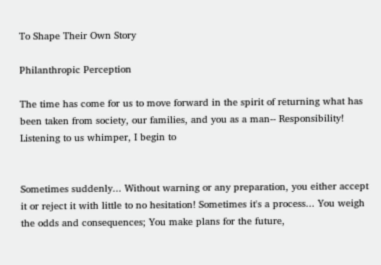To Shape Their Own Story

Philanthropic Perception

The time has come for us to move forward in the spirit of returning what has been taken from society, our families, and you as a man-- Responsibility! Listening to us whimper, I begin to


Sometimes suddenly... Without warning or any preparation, you either accept it or reject it with little to no hesitation! Sometimes it's a process... You weigh the odds and consequences; You make plans for the future,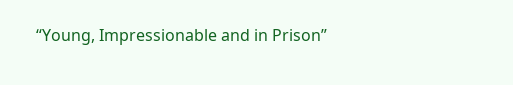“Young, Impressionable and in Prison”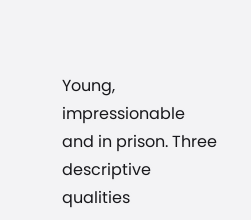Young, impressionable and in prison. Three descriptive qualities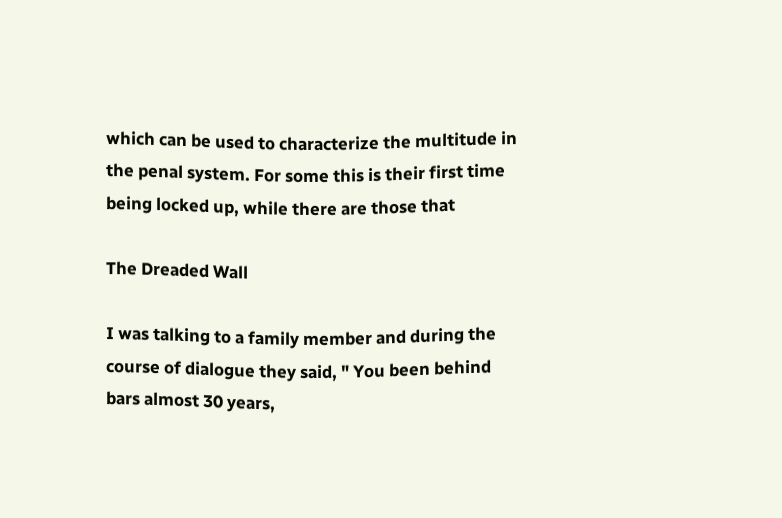which can be used to characterize the multitude in the penal system. For some this is their first time being locked up, while there are those that

The Dreaded Wall

I was talking to a family member and during the course of dialogue they said, " You been behind bars almost 30 years,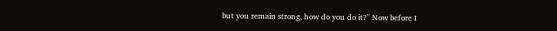but you remain strong, how do you do it?" Now before I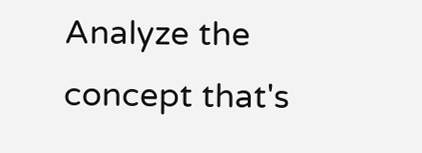Analyze the concept that's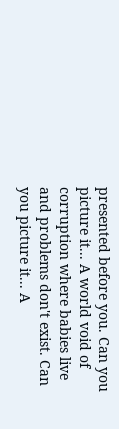presented before you. Can you picture it... A world void of corruption where babies live and problems don't exist. Can you picture it... A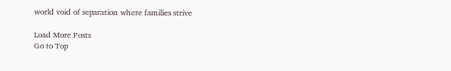world void of separation where families strive

Load More Posts
Go to Top